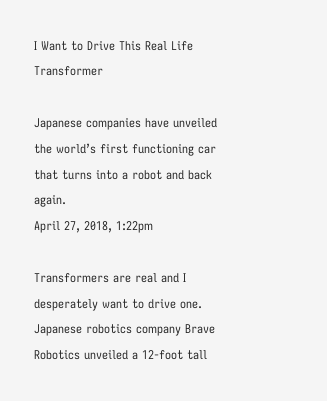I Want to Drive This Real Life Transformer

Japanese companies have unveiled the world’s first functioning car that turns into a robot and back again.
April 27, 2018, 1:22pm

Transformers are real and I desperately want to drive one. Japanese robotics company Brave Robotics unveiled a 12-foot tall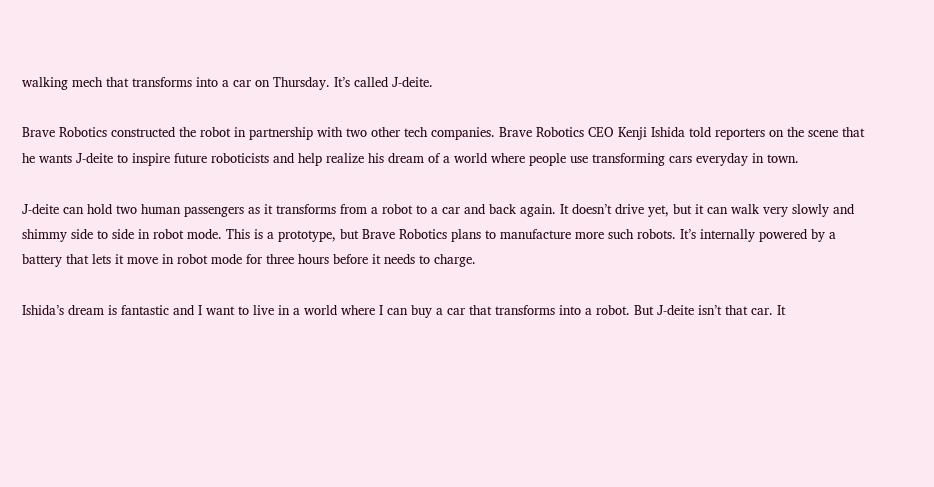walking mech that transforms into a car on Thursday. It’s called J-deite.

Brave Robotics constructed the robot in partnership with two other tech companies. Brave Robotics CEO Kenji Ishida told reporters on the scene that he wants J-deite to inspire future roboticists and help realize his dream of a world where people use transforming cars everyday in town.

J-deite can hold two human passengers as it transforms from a robot to a car and back again. It doesn’t drive yet, but it can walk very slowly and shimmy side to side in robot mode. This is a prototype, but Brave Robotics plans to manufacture more such robots. It’s internally powered by a battery that lets it move in robot mode for three hours before it needs to charge.

Ishida’s dream is fantastic and I want to live in a world where I can buy a car that transforms into a robot. But J-deite isn’t that car. It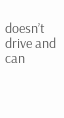doesn’t drive and can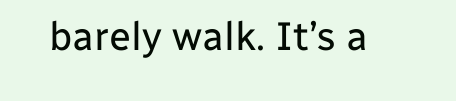barely walk. It’s a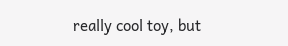really cool toy, but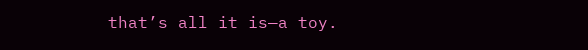that’s all it is—a toy.